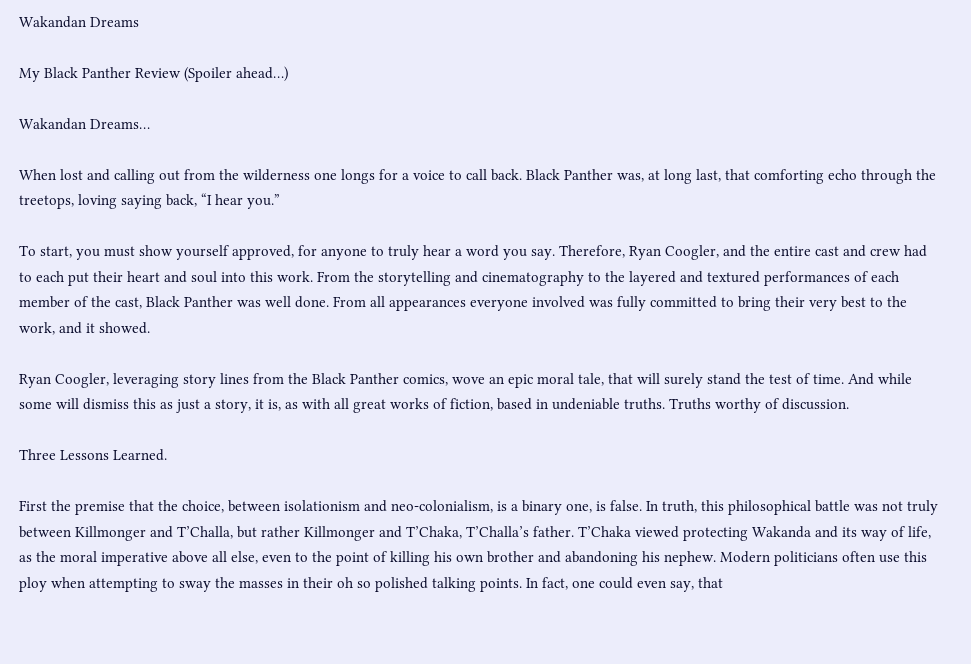Wakandan Dreams

My Black Panther Review (Spoiler ahead…)

Wakandan Dreams…

When lost and calling out from the wilderness one longs for a voice to call back. Black Panther was, at long last, that comforting echo through the treetops, loving saying back, “I hear you.”

To start, you must show yourself approved, for anyone to truly hear a word you say. Therefore, Ryan Coogler, and the entire cast and crew had to each put their heart and soul into this work. From the storytelling and cinematography to the layered and textured performances of each member of the cast, Black Panther was well done. From all appearances everyone involved was fully committed to bring their very best to the work, and it showed.

Ryan Coogler, leveraging story lines from the Black Panther comics, wove an epic moral tale, that will surely stand the test of time. And while some will dismiss this as just a story, it is, as with all great works of fiction, based in undeniable truths. Truths worthy of discussion.

Three Lessons Learned.

First the premise that the choice, between isolationism and neo-colonialism, is a binary one, is false. In truth, this philosophical battle was not truly between Killmonger and T’Challa, but rather Killmonger and T’Chaka, T’Challa’s father. T’Chaka viewed protecting Wakanda and its way of life, as the moral imperative above all else, even to the point of killing his own brother and abandoning his nephew. Modern politicians often use this ploy when attempting to sway the masses in their oh so polished talking points. In fact, one could even say, that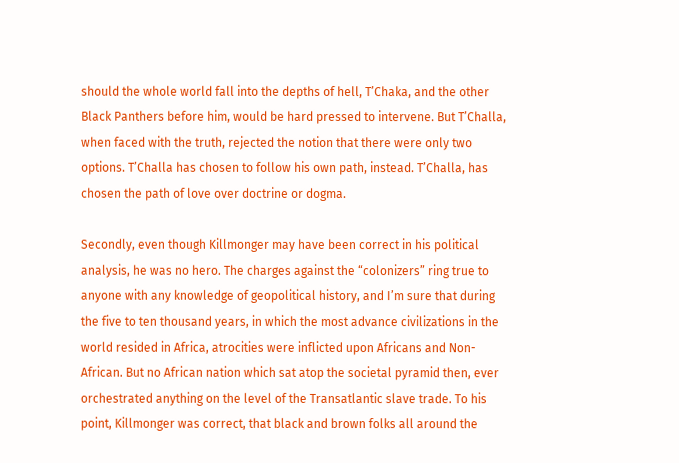should the whole world fall into the depths of hell, T’Chaka, and the other Black Panthers before him, would be hard pressed to intervene. But T’Challa, when faced with the truth, rejected the notion that there were only two options. T’Challa has chosen to follow his own path, instead. T’Challa, has chosen the path of love over doctrine or dogma.

Secondly, even though Killmonger may have been correct in his political analysis, he was no hero. The charges against the “colonizers” ring true to anyone with any knowledge of geopolitical history, and I’m sure that during the five to ten thousand years, in which the most advance civilizations in the world resided in Africa, atrocities were inflicted upon Africans and Non-African. But no African nation which sat atop the societal pyramid then, ever orchestrated anything on the level of the Transatlantic slave trade. To his point, Killmonger was correct, that black and brown folks all around the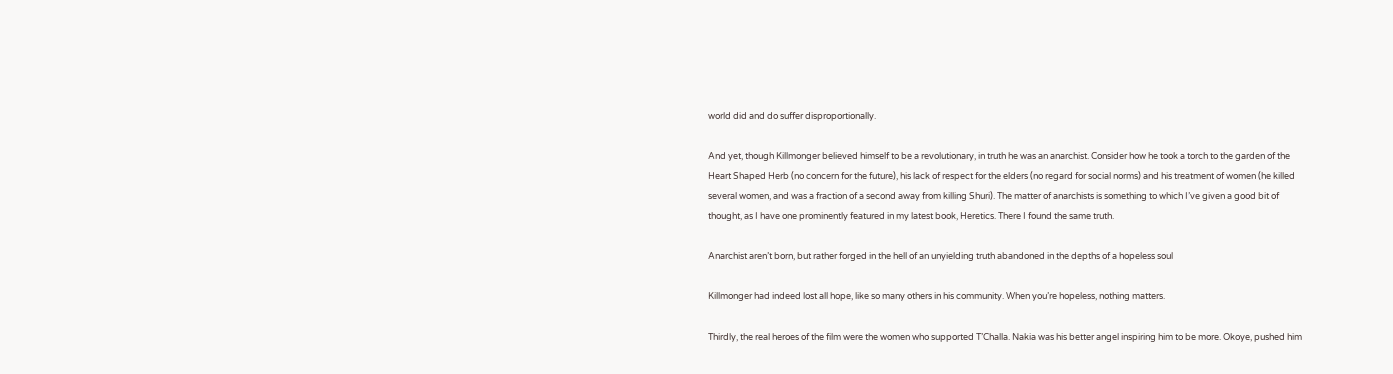world did and do suffer disproportionally.

And yet, though Killmonger believed himself to be a revolutionary, in truth he was an anarchist. Consider how he took a torch to the garden of the Heart Shaped Herb (no concern for the future), his lack of respect for the elders (no regard for social norms) and his treatment of women (he killed several women, and was a fraction of a second away from killing Shuri). The matter of anarchists is something to which I’ve given a good bit of thought, as I have one prominently featured in my latest book, Heretics. There I found the same truth.

Anarchist aren’t born, but rather forged in the hell of an unyielding truth abandoned in the depths of a hopeless soul

Killmonger had indeed lost all hope, like so many others in his community. When you’re hopeless, nothing matters.

Thirdly, the real heroes of the film were the women who supported T’Challa. Nakia was his better angel inspiring him to be more. Okoye, pushed him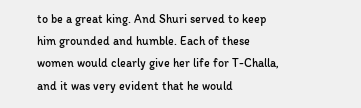to be a great king. And Shuri served to keep him grounded and humble. Each of these women would clearly give her life for T-Challa, and it was very evident that he would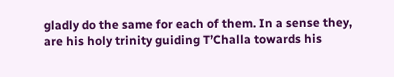gladly do the same for each of them. In a sense they, are his holy trinity guiding T’Challa towards his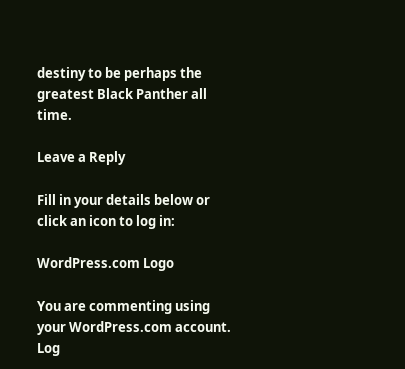destiny to be perhaps the greatest Black Panther all time.

Leave a Reply

Fill in your details below or click an icon to log in:

WordPress.com Logo

You are commenting using your WordPress.com account. Log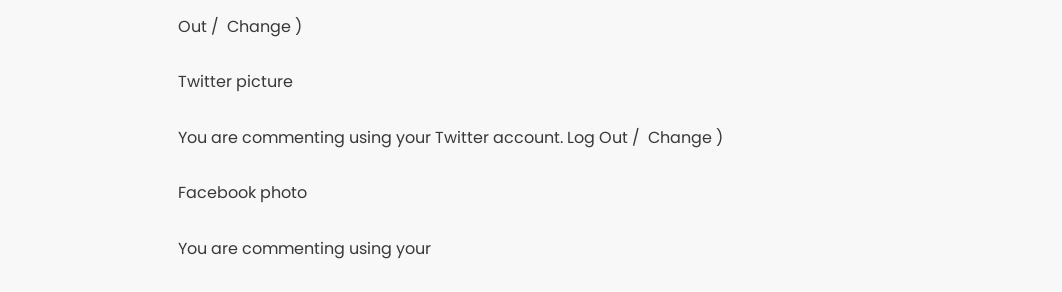Out /  Change )

Twitter picture

You are commenting using your Twitter account. Log Out /  Change )

Facebook photo

You are commenting using your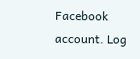Facebook account. Log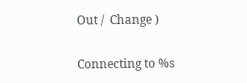Out /  Change )

Connecting to %s